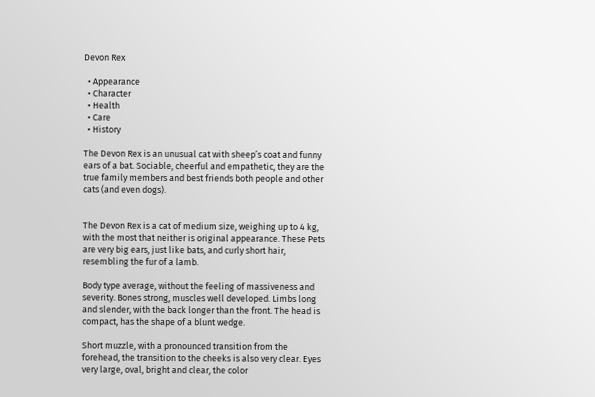Devon Rex

  • Appearance
  • Character
  • Health
  • Care
  • History

The Devon Rex is an unusual cat with sheep’s coat and funny ears of a bat. Sociable, cheerful and empathetic, they are the true family members and best friends both people and other cats (and even dogs).


The Devon Rex is a cat of medium size, weighing up to 4 kg, with the most that neither is original appearance. These Pets are very big ears, just like bats, and curly short hair, resembling the fur of a lamb.

Body type average, without the feeling of massiveness and severity. Bones strong, muscles well developed. Limbs long and slender, with the back longer than the front. The head is compact, has the shape of a blunt wedge.

Short muzzle, with a pronounced transition from the forehead, the transition to the cheeks is also very clear. Eyes very large, oval, bright and clear, the color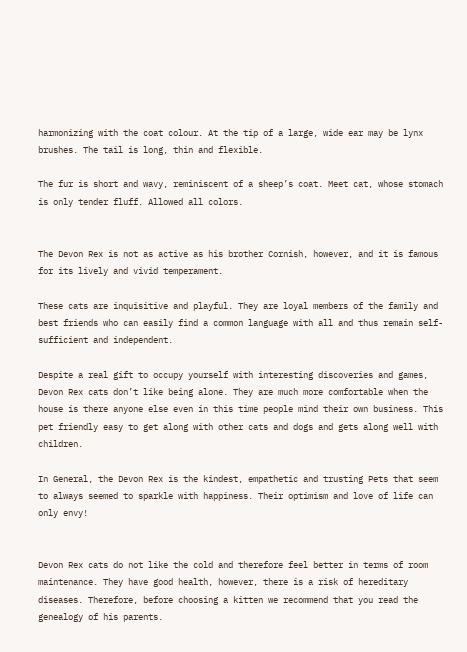harmonizing with the coat colour. At the tip of a large, wide ear may be lynx brushes. The tail is long, thin and flexible.

The fur is short and wavy, reminiscent of a sheep’s coat. Meet cat, whose stomach is only tender fluff. Allowed all colors.


The Devon Rex is not as active as his brother Cornish, however, and it is famous for its lively and vivid temperament.

These cats are inquisitive and playful. They are loyal members of the family and best friends who can easily find a common language with all and thus remain self-sufficient and independent.

Despite a real gift to occupy yourself with interesting discoveries and games, Devon Rex cats don’t like being alone. They are much more comfortable when the house is there anyone else even in this time people mind their own business. This pet friendly easy to get along with other cats and dogs and gets along well with children.

In General, the Devon Rex is the kindest, empathetic and trusting Pets that seem to always seemed to sparkle with happiness. Their optimism and love of life can only envy!


Devon Rex cats do not like the cold and therefore feel better in terms of room maintenance. They have good health, however, there is a risk of hereditary diseases. Therefore, before choosing a kitten we recommend that you read the genealogy of his parents.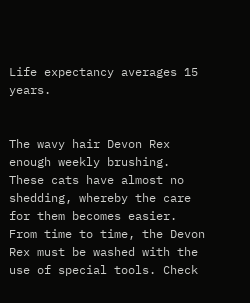Life expectancy averages 15 years.


The wavy hair Devon Rex enough weekly brushing. These cats have almost no shedding, whereby the care for them becomes easier. From time to time, the Devon Rex must be washed with the use of special tools. Check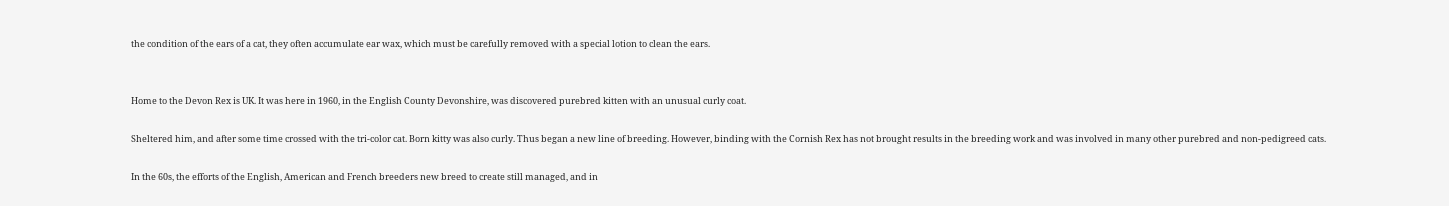the condition of the ears of a cat, they often accumulate ear wax, which must be carefully removed with a special lotion to clean the ears.


Home to the Devon Rex is UK. It was here in 1960, in the English County Devonshire, was discovered purebred kitten with an unusual curly coat.

Sheltered him, and after some time crossed with the tri-color cat. Born kitty was also curly. Thus began a new line of breeding. However, binding with the Cornish Rex has not brought results in the breeding work and was involved in many other purebred and non-pedigreed cats.

In the 60s, the efforts of the English, American and French breeders new breed to create still managed, and in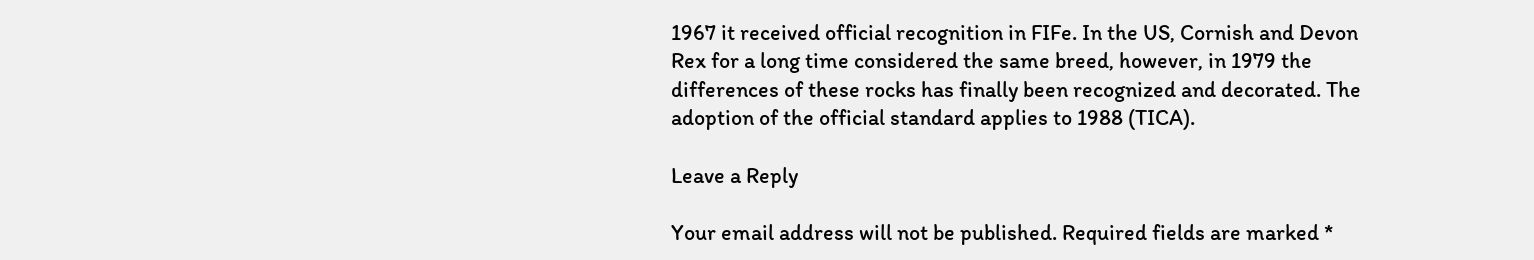1967 it received official recognition in FIFe. In the US, Cornish and Devon Rex for a long time considered the same breed, however, in 1979 the differences of these rocks has finally been recognized and decorated. The adoption of the official standard applies to 1988 (TICA).

Leave a Reply

Your email address will not be published. Required fields are marked *